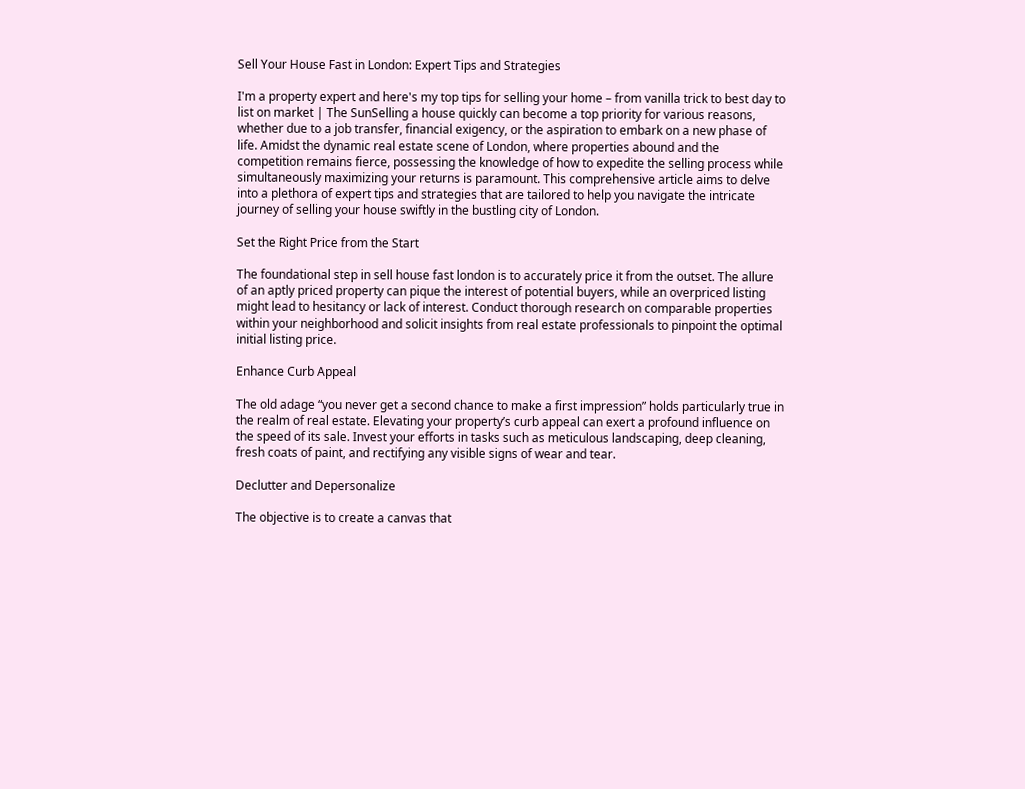Sell Your House Fast in London: Expert Tips and Strategies

I'm a property expert and here's my top tips for selling your home – from vanilla trick to best day to list on market | The SunSelling a house quickly can become a top priority for various reasons, whether due to a job transfer, financial exigency, or the aspiration to embark on a new phase of life. Amidst the dynamic real estate scene of London, where properties abound and the competition remains fierce, possessing the knowledge of how to expedite the selling process while simultaneously maximizing your returns is paramount. This comprehensive article aims to delve into a plethora of expert tips and strategies that are tailored to help you navigate the intricate journey of selling your house swiftly in the bustling city of London.

Set the Right Price from the Start

The foundational step in sell house fast london is to accurately price it from the outset. The allure of an aptly priced property can pique the interest of potential buyers, while an overpriced listing might lead to hesitancy or lack of interest. Conduct thorough research on comparable properties within your neighborhood and solicit insights from real estate professionals to pinpoint the optimal initial listing price.

Enhance Curb Appeal

The old adage “you never get a second chance to make a first impression” holds particularly true in the realm of real estate. Elevating your property’s curb appeal can exert a profound influence on the speed of its sale. Invest your efforts in tasks such as meticulous landscaping, deep cleaning, fresh coats of paint, and rectifying any visible signs of wear and tear.

Declutter and Depersonalize

The objective is to create a canvas that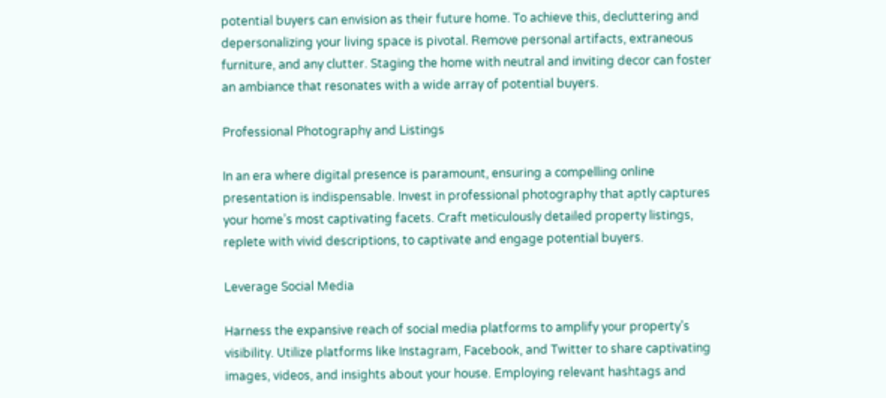potential buyers can envision as their future home. To achieve this, decluttering and depersonalizing your living space is pivotal. Remove personal artifacts, extraneous furniture, and any clutter. Staging the home with neutral and inviting decor can foster an ambiance that resonates with a wide array of potential buyers.

Professional Photography and Listings

In an era where digital presence is paramount, ensuring a compelling online presentation is indispensable. Invest in professional photography that aptly captures your home’s most captivating facets. Craft meticulously detailed property listings, replete with vivid descriptions, to captivate and engage potential buyers.

Leverage Social Media

Harness the expansive reach of social media platforms to amplify your property’s visibility. Utilize platforms like Instagram, Facebook, and Twitter to share captivating images, videos, and insights about your house. Employing relevant hashtags and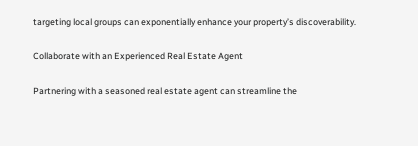targeting local groups can exponentially enhance your property’s discoverability.

Collaborate with an Experienced Real Estate Agent

Partnering with a seasoned real estate agent can streamline the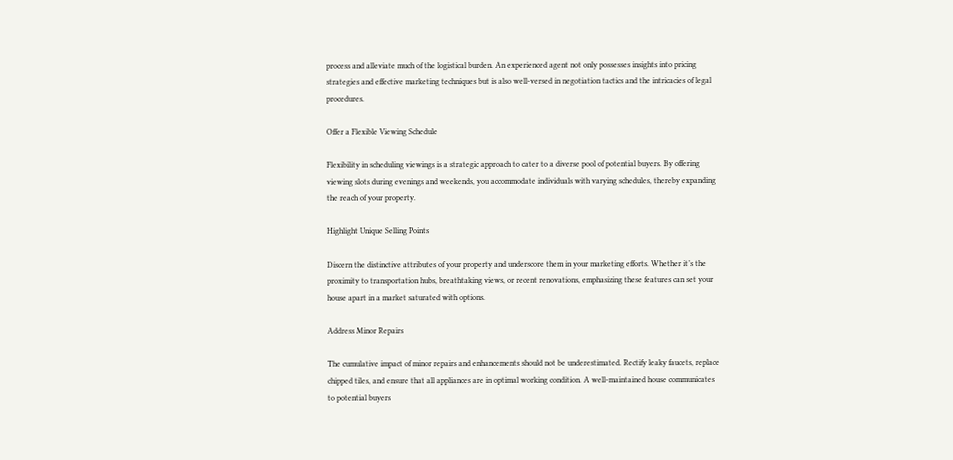process and alleviate much of the logistical burden. An experienced agent not only possesses insights into pricing strategies and effective marketing techniques but is also well-versed in negotiation tactics and the intricacies of legal procedures.

Offer a Flexible Viewing Schedule

Flexibility in scheduling viewings is a strategic approach to cater to a diverse pool of potential buyers. By offering viewing slots during evenings and weekends, you accommodate individuals with varying schedules, thereby expanding the reach of your property.

Highlight Unique Selling Points

Discern the distinctive attributes of your property and underscore them in your marketing efforts. Whether it’s the proximity to transportation hubs, breathtaking views, or recent renovations, emphasizing these features can set your house apart in a market saturated with options.

Address Minor Repairs

The cumulative impact of minor repairs and enhancements should not be underestimated. Rectify leaky faucets, replace chipped tiles, and ensure that all appliances are in optimal working condition. A well-maintained house communicates to potential buyers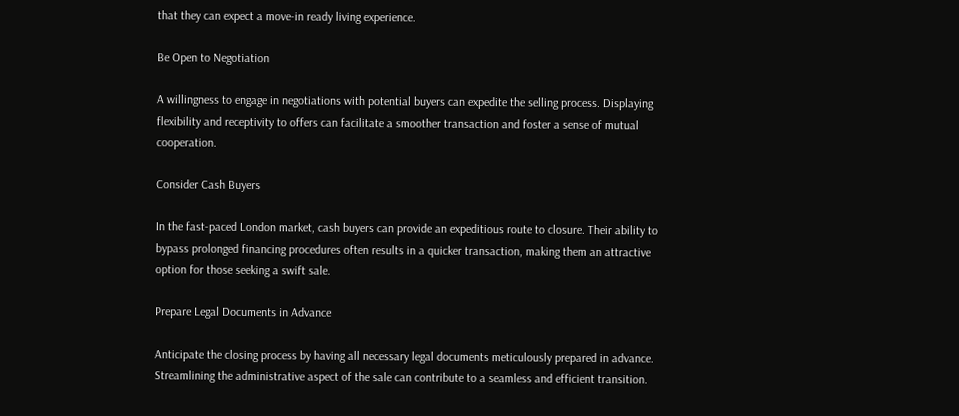that they can expect a move-in ready living experience.

Be Open to Negotiation

A willingness to engage in negotiations with potential buyers can expedite the selling process. Displaying flexibility and receptivity to offers can facilitate a smoother transaction and foster a sense of mutual cooperation.

Consider Cash Buyers

In the fast-paced London market, cash buyers can provide an expeditious route to closure. Their ability to bypass prolonged financing procedures often results in a quicker transaction, making them an attractive option for those seeking a swift sale.

Prepare Legal Documents in Advance

Anticipate the closing process by having all necessary legal documents meticulously prepared in advance. Streamlining the administrative aspect of the sale can contribute to a seamless and efficient transition.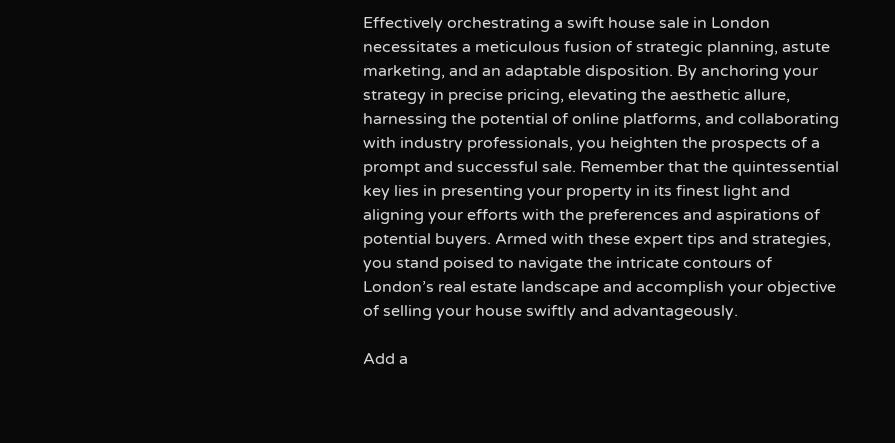Effectively orchestrating a swift house sale in London necessitates a meticulous fusion of strategic planning, astute marketing, and an adaptable disposition. By anchoring your strategy in precise pricing, elevating the aesthetic allure, harnessing the potential of online platforms, and collaborating with industry professionals, you heighten the prospects of a prompt and successful sale. Remember that the quintessential key lies in presenting your property in its finest light and aligning your efforts with the preferences and aspirations of potential buyers. Armed with these expert tips and strategies, you stand poised to navigate the intricate contours of London’s real estate landscape and accomplish your objective of selling your house swiftly and advantageously.

Add a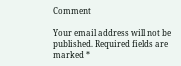Comment

Your email address will not be published. Required fields are marked *